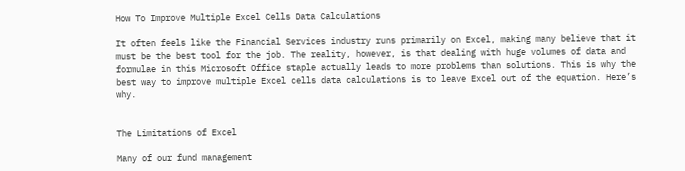How To Improve Multiple Excel Cells Data Calculations

It often feels like the Financial Services industry runs primarily on Excel, making many believe that it must be the best tool for the job. The reality, however, is that dealing with huge volumes of data and formulae in this Microsoft Office staple actually leads to more problems than solutions. This is why the best way to improve multiple Excel cells data calculations is to leave Excel out of the equation. Here’s why.


The Limitations of Excel

Many of our fund management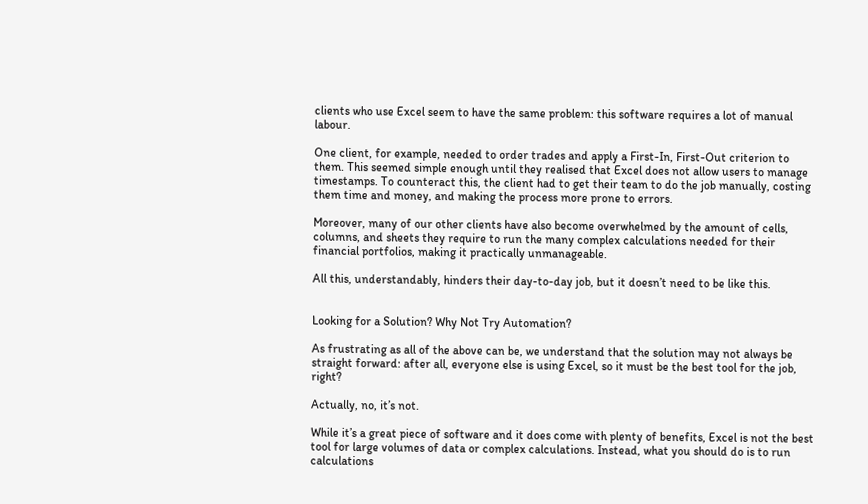clients who use Excel seem to have the same problem: this software requires a lot of manual labour.

One client, for example, needed to order trades and apply a First-In, First-Out criterion to them. This seemed simple enough until they realised that Excel does not allow users to manage timestamps. To counteract this, the client had to get their team to do the job manually, costing them time and money, and making the process more prone to errors.

Moreover, many of our other clients have also become overwhelmed by the amount of cells, columns, and sheets they require to run the many complex calculations needed for their financial portfolios, making it practically unmanageable.

All this, understandably, hinders their day-to-day job, but it doesn’t need to be like this.


Looking for a Solution? Why Not Try Automation?

As frustrating as all of the above can be, we understand that the solution may not always be straight forward: after all, everyone else is using Excel, so it must be the best tool for the job, right?

Actually, no, it’s not.

While it’s a great piece of software and it does come with plenty of benefits, Excel is not the best tool for large volumes of data or complex calculations. Instead, what you should do is to run calculations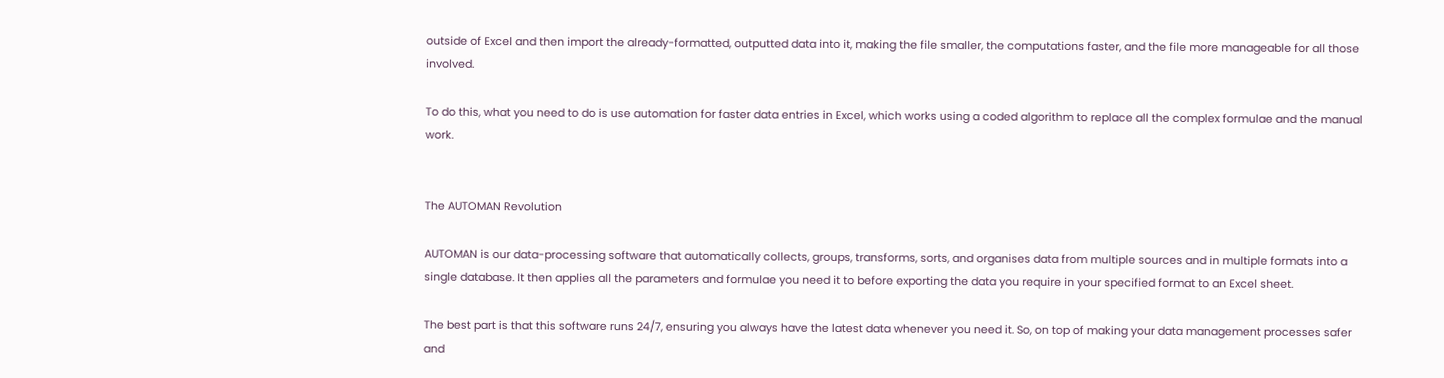outside of Excel and then import the already-formatted, outputted data into it, making the file smaller, the computations faster, and the file more manageable for all those involved.

To do this, what you need to do is use automation for faster data entries in Excel, which works using a coded algorithm to replace all the complex formulae and the manual work.


The AUTOMAN Revolution

AUTOMAN is our data-processing software that automatically collects, groups, transforms, sorts, and organises data from multiple sources and in multiple formats into a single database. It then applies all the parameters and formulae you need it to before exporting the data you require in your specified format to an Excel sheet.

The best part is that this software runs 24/7, ensuring you always have the latest data whenever you need it. So, on top of making your data management processes safer and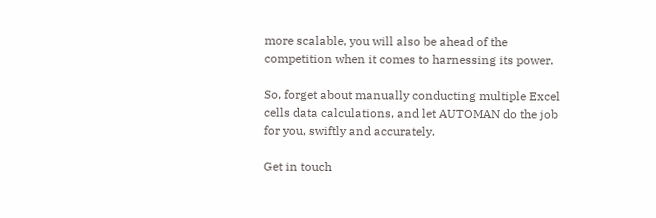more scalable, you will also be ahead of the competition when it comes to harnessing its power.

So, forget about manually conducting multiple Excel cells data calculations, and let AUTOMAN do the job for you, swiftly and accurately.

Get in touch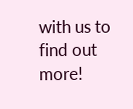with us to find out more!